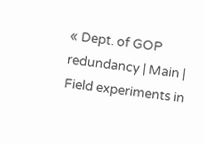« Dept. of GOP redundancy | Main | Field experiments in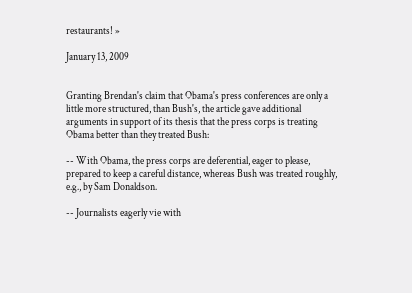restaurants! »

January 13, 2009


Granting Brendan's claim that Obama's press conferences are only a little more structured, than Bush's, the article gave additional arguments in support of its thesis that the press corps is treating Obama better than they treated Bush:

-- With Obama, the press corps are deferential, eager to please, prepared to keep a careful distance, whereas Bush was treated roughly, e.g., by Sam Donaldson.

-- Journalists eagerly vie with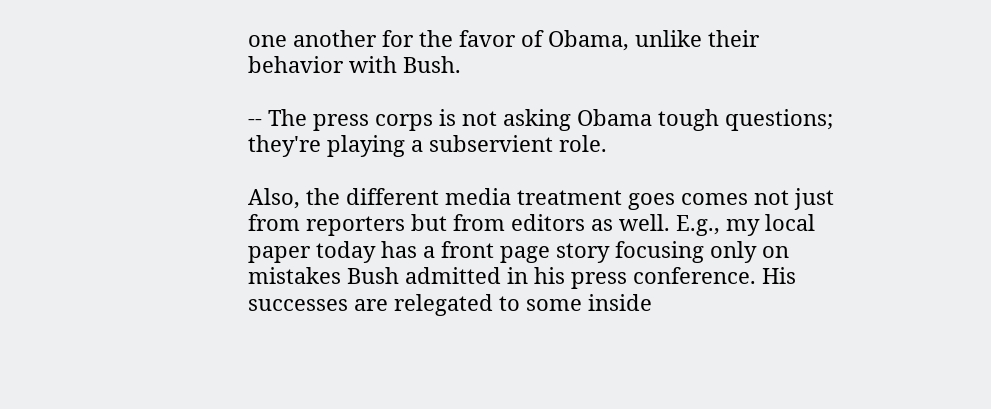one another for the favor of Obama, unlike their behavior with Bush.

-- The press corps is not asking Obama tough questions; they're playing a subservient role.

Also, the different media treatment goes comes not just from reporters but from editors as well. E.g., my local paper today has a front page story focusing only on mistakes Bush admitted in his press conference. His successes are relegated to some inside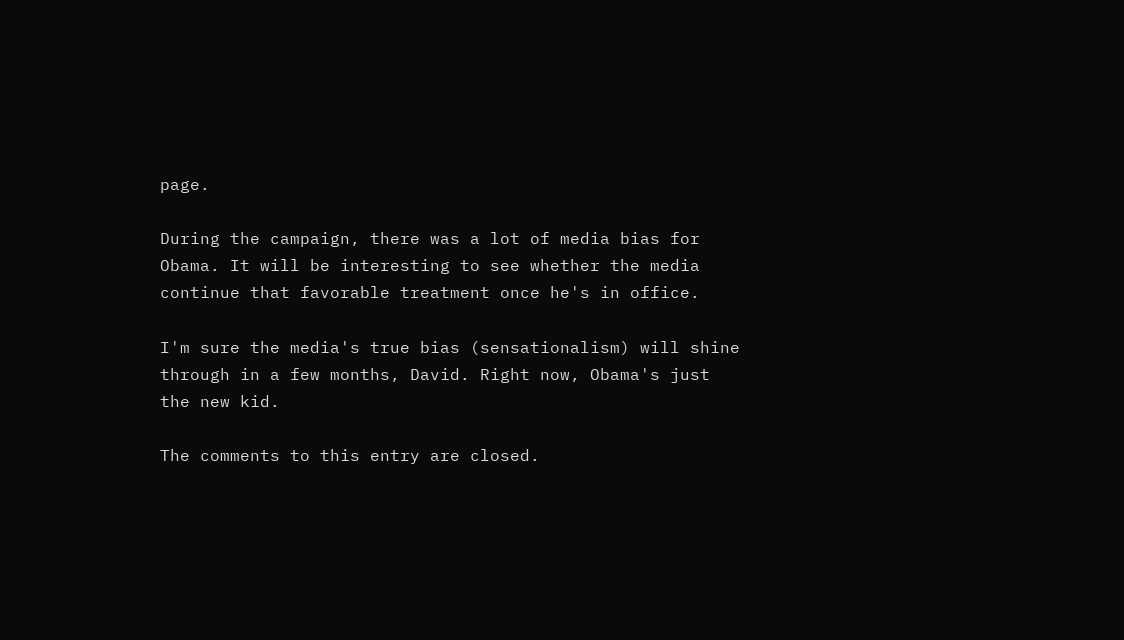page.

During the campaign, there was a lot of media bias for Obama. It will be interesting to see whether the media continue that favorable treatment once he's in office.

I'm sure the media's true bias (sensationalism) will shine through in a few months, David. Right now, Obama's just the new kid.

The comments to this entry are closed.